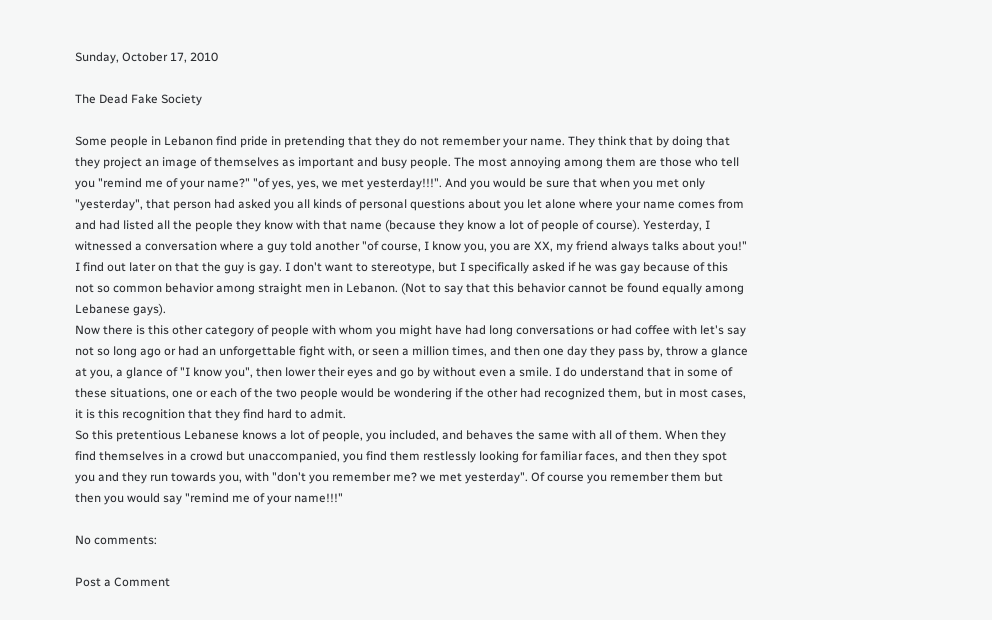Sunday, October 17, 2010

The Dead Fake Society

Some people in Lebanon find pride in pretending that they do not remember your name. They think that by doing that they project an image of themselves as important and busy people. The most annoying among them are those who tell you "remind me of your name?" "of yes, yes, we met yesterday!!!". And you would be sure that when you met only "yesterday", that person had asked you all kinds of personal questions about you let alone where your name comes from and had listed all the people they know with that name (because they know a lot of people of course). Yesterday, I witnessed a conversation where a guy told another "of course, I know you, you are XX, my friend always talks about you!" I find out later on that the guy is gay. I don't want to stereotype, but I specifically asked if he was gay because of this not so common behavior among straight men in Lebanon. (Not to say that this behavior cannot be found equally among Lebanese gays).
Now there is this other category of people with whom you might have had long conversations or had coffee with let's say not so long ago or had an unforgettable fight with, or seen a million times, and then one day they pass by, throw a glance at you, a glance of "I know you", then lower their eyes and go by without even a smile. I do understand that in some of these situations, one or each of the two people would be wondering if the other had recognized them, but in most cases, it is this recognition that they find hard to admit.
So this pretentious Lebanese knows a lot of people, you included, and behaves the same with all of them. When they find themselves in a crowd but unaccompanied, you find them restlessly looking for familiar faces, and then they spot you and they run towards you, with "don't you remember me? we met yesterday". Of course you remember them but then you would say "remind me of your name!!!"

No comments:

Post a Comment